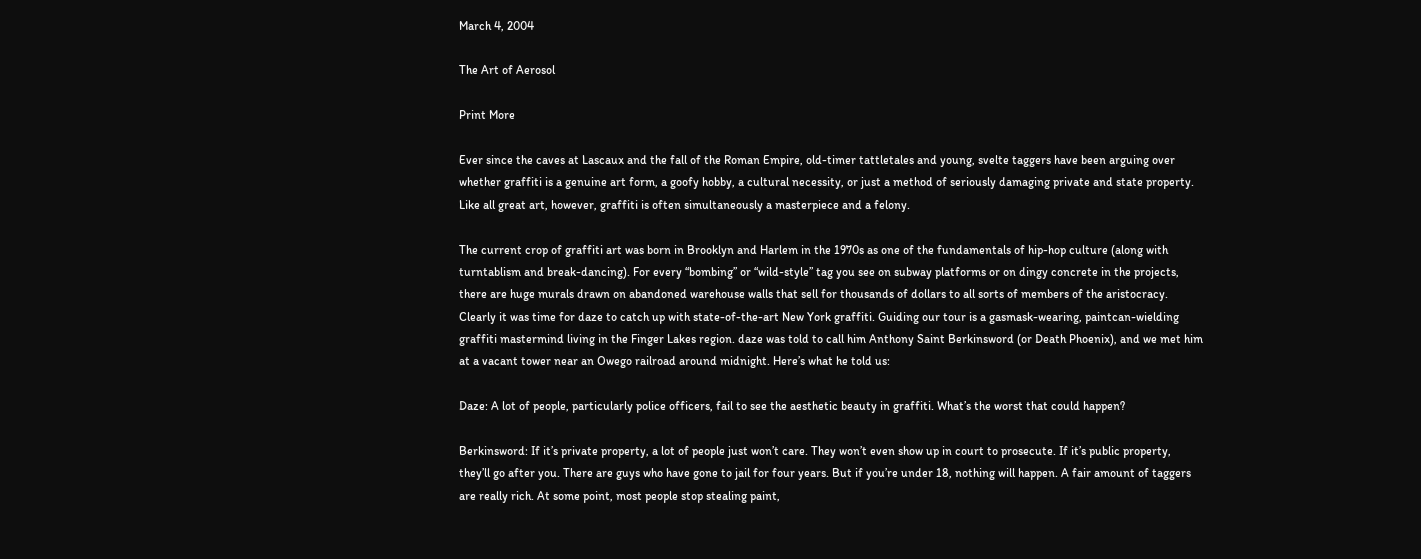March 4, 2004

The Art of Aerosol

Print More

Ever since the caves at Lascaux and the fall of the Roman Empire, old-timer tattletales and young, svelte taggers have been arguing over whether graffiti is a genuine art form, a goofy hobby, a cultural necessity, or just a method of seriously damaging private and state property. Like all great art, however, graffiti is often simultaneously a masterpiece and a felony.

The current crop of graffiti art was born in Brooklyn and Harlem in the 1970s as one of the fundamentals of hip-hop culture (along with turntablism and break-dancing). For every “bombing” or “wild-style” tag you see on subway platforms or on dingy concrete in the projects, there are huge murals drawn on abandoned warehouse walls that sell for thousands of dollars to all sorts of members of the aristocracy. Clearly it was time for daze to catch up with state-of-the-art New York graffiti. Guiding our tour is a gasmask-wearing, paintcan-wielding graffiti mastermind living in the Finger Lakes region. daze was told to call him Anthony Saint Berkinsword (or Death Phoenix), and we met him at a vacant tower near an Owego railroad around midnight. Here’s what he told us:

Daze: A lot of people, particularly police officers, fail to see the aesthetic beauty in graffiti. What’s the worst that could happen?

Berkinsword: If it’s private property, a lot of people just won’t care. They won’t even show up in court to prosecute. If it’s public property, they’ll go after you. There are guys who have gone to jail for four years. But if you’re under 18, nothing will happen. A fair amount of taggers are really rich. At some point, most people stop stealing paint,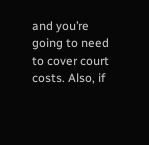and you’re going to need to cover court costs. Also, if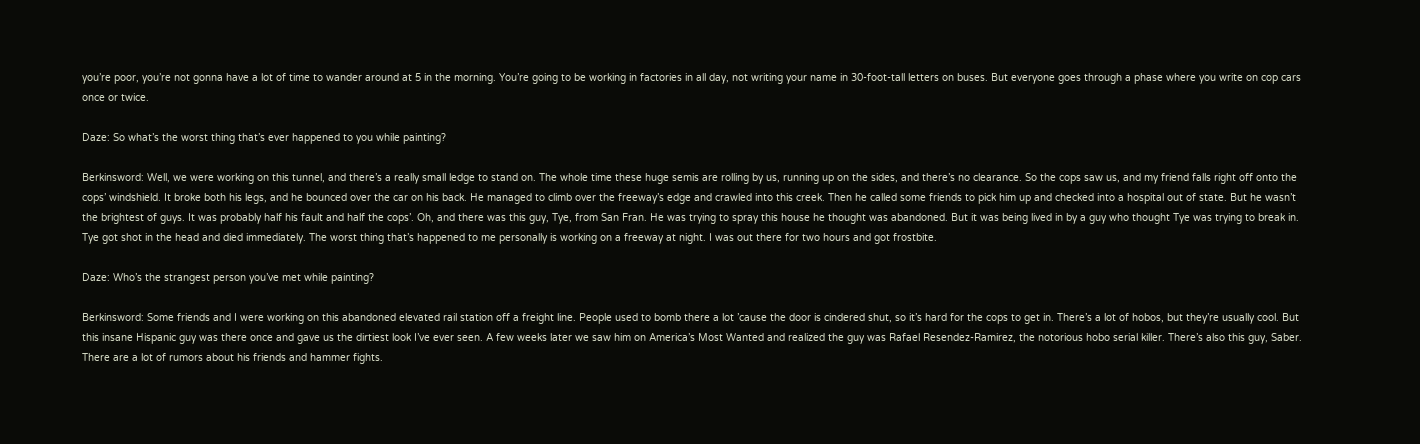you’re poor, you’re not gonna have a lot of time to wander around at 5 in the morning. You’re going to be working in factories in all day, not writing your name in 30-foot-tall letters on buses. But everyone goes through a phase where you write on cop cars once or twice.

Daze: So what’s the worst thing that’s ever happened to you while painting?

Berkinsword: Well, we were working on this tunnel, and there’s a really small ledge to stand on. The whole time these huge semis are rolling by us, running up on the sides, and there’s no clearance. So the cops saw us, and my friend falls right off onto the cops’ windshield. It broke both his legs, and he bounced over the car on his back. He managed to climb over the freeway’s edge and crawled into this creek. Then he called some friends to pick him up and checked into a hospital out of state. But he wasn’t the brightest of guys. It was probably half his fault and half the cops’. Oh, and there was this guy, Tye, from San Fran. He was trying to spray this house he thought was abandoned. But it was being lived in by a guy who thought Tye was trying to break in. Tye got shot in the head and died immediately. The worst thing that’s happened to me personally is working on a freeway at night. I was out there for two hours and got frostbite.

Daze: Who’s the strangest person you’ve met while painting?

Berkinsword: Some friends and I were working on this abandoned elevated rail station off a freight line. People used to bomb there a lot ’cause the door is cindered shut, so it’s hard for the cops to get in. There’s a lot of hobos, but they’re usually cool. But this insane Hispanic guy was there once and gave us the dirtiest look I’ve ever seen. A few weeks later we saw him on America’s Most Wanted and realized the guy was Rafael Resendez-Ramirez, the notorious hobo serial killer. There’s also this guy, Saber. There are a lot of rumors about his friends and hammer fights.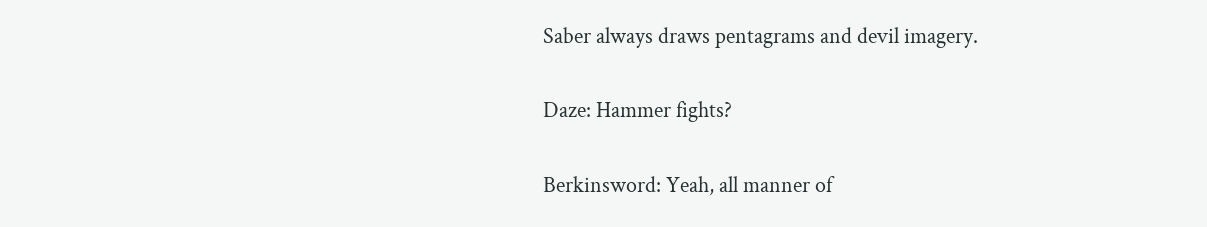Saber always draws pentagrams and devil imagery.

Daze: Hammer fights?

Berkinsword: Yeah, all manner of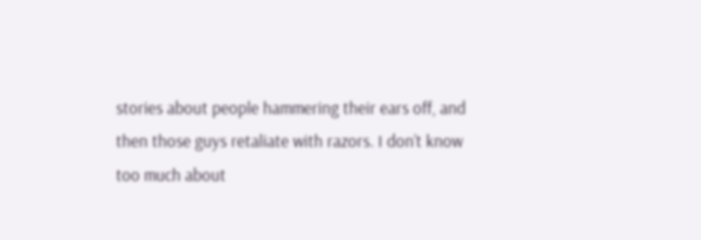stories about people hammering their ears off, and then those guys retaliate with razors. I don’t know too much about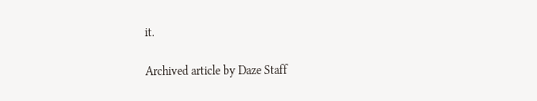it.

Archived article by Daze Staff